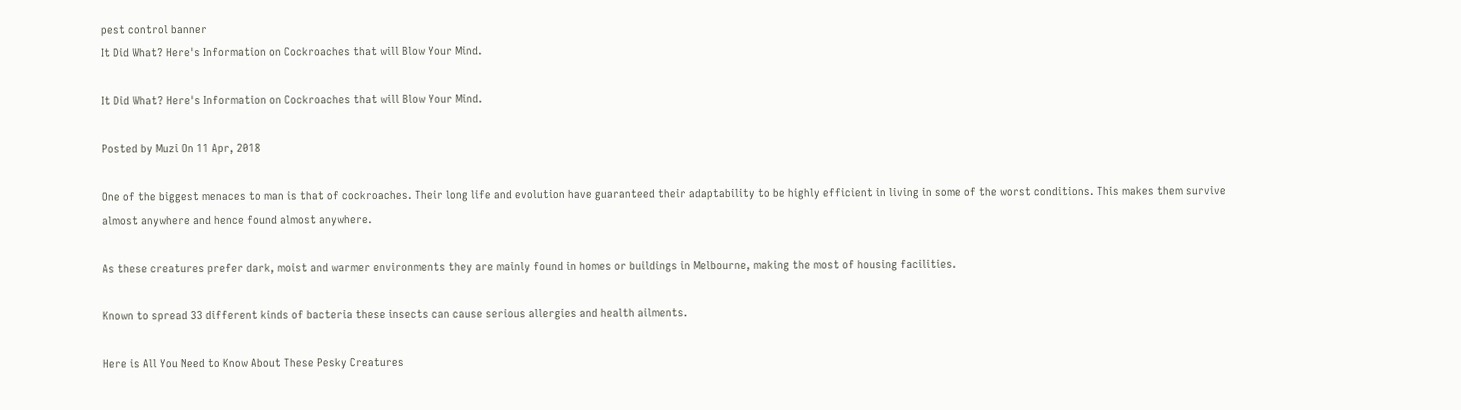pest control banner
It Did What? Here's Information on Cockroaches that will Blow Your Mind.

It Did What? Here's Information on Cockroaches that will Blow Your Mind.

Posted by Muzi On 11 Apr, 2018

One of the biggest menaces to man is that of cockroaches. Their long life and evolution have guaranteed their adaptability to be highly efficient in living in some of the worst conditions. This makes them survive almost anywhere and hence found almost anywhere.

As these creatures prefer dark, moist and warmer environments they are mainly found in homes or buildings in Melbourne, making the most of housing facilities.

Known to spread 33 different kinds of bacteria these insects can cause serious allergies and health ailments.

Here is All You Need to Know About These Pesky Creatures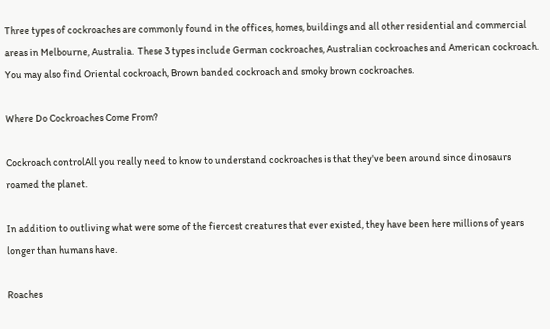Three types of cockroaches are commonly found in the offices, homes, buildings and all other residential and commercial areas in Melbourne, Australia.  These 3 types include German cockroaches, Australian cockroaches and American cockroach. You may also find Oriental cockroach, Brown banded cockroach and smoky brown cockroaches.

Where Do Cockroaches Come From?

Cockroach controlAll you really need to know to understand cockroaches is that they've been around since dinosaurs roamed the planet.

In addition to outliving what were some of the fiercest creatures that ever existed, they have been here millions of years longer than humans have.

Roaches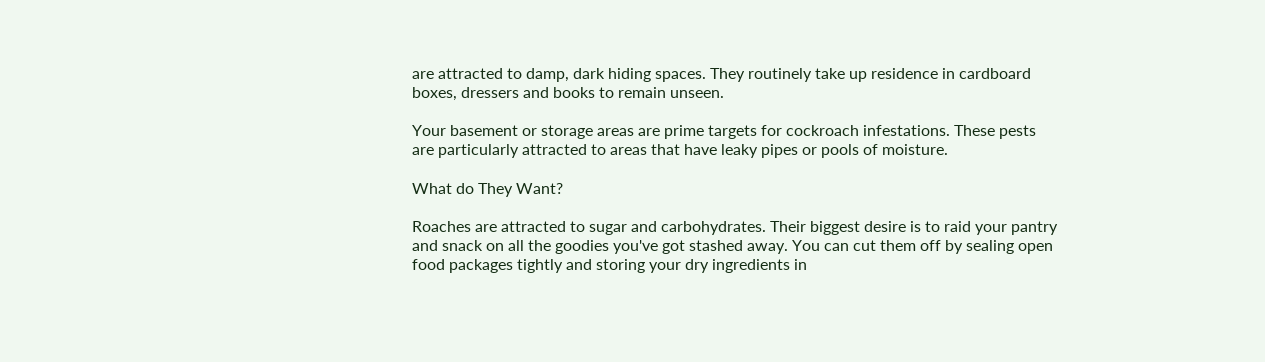are attracted to damp, dark hiding spaces. They routinely take up residence in cardboard boxes, dressers and books to remain unseen.

Your basement or storage areas are prime targets for cockroach infestations. These pests are particularly attracted to areas that have leaky pipes or pools of moisture.

What do They Want?

Roaches are attracted to sugar and carbohydrates. Their biggest desire is to raid your pantry and snack on all the goodies you've got stashed away. You can cut them off by sealing open food packages tightly and storing your dry ingredients in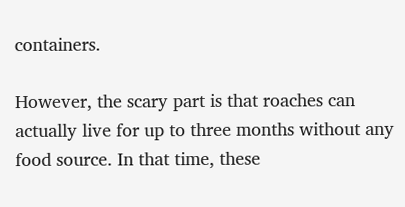containers.

However, the scary part is that roaches can actually live for up to three months without any food source. In that time, these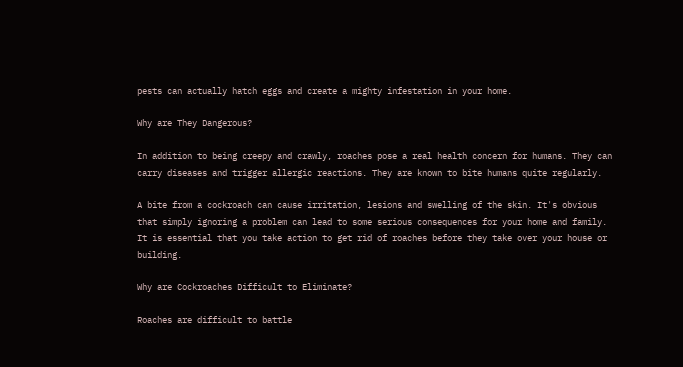pests can actually hatch eggs and create a mighty infestation in your home.

Why are They Dangerous?

In addition to being creepy and crawly, roaches pose a real health concern for humans. They can carry diseases and trigger allergic reactions. They are known to bite humans quite regularly.

A bite from a cockroach can cause irritation, lesions and swelling of the skin. It's obvious that simply ignoring a problem can lead to some serious consequences for your home and family. It is essential that you take action to get rid of roaches before they take over your house or building.

Why are Cockroaches Difficult to Eliminate?

Roaches are difficult to battle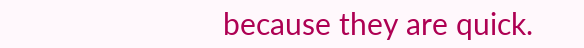because they are quick.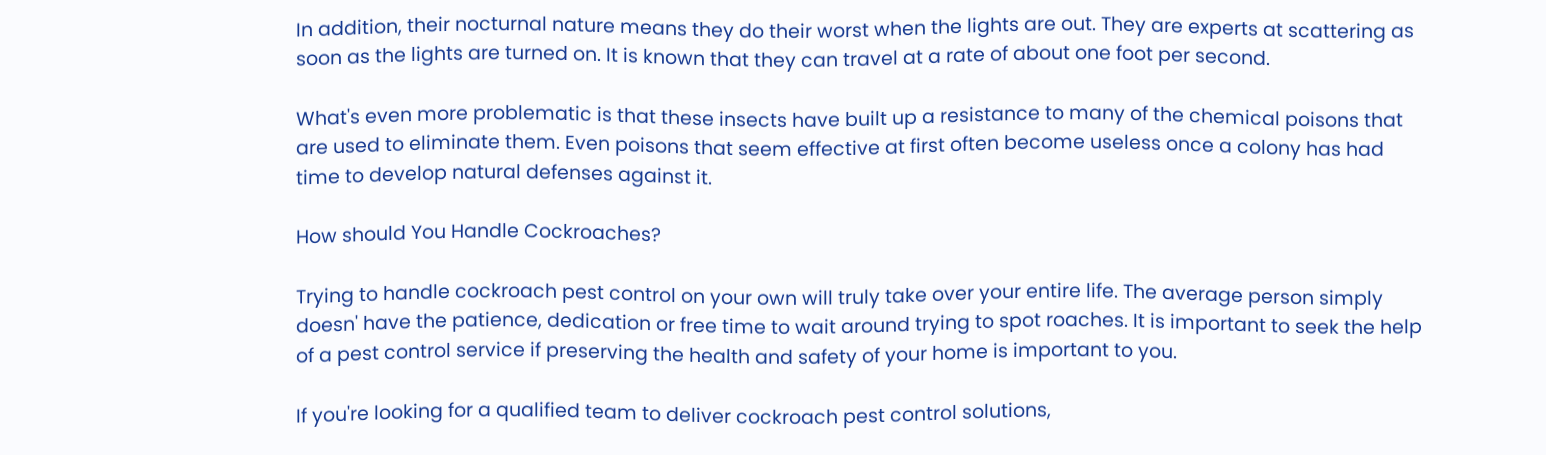In addition, their nocturnal nature means they do their worst when the lights are out. They are experts at scattering as soon as the lights are turned on. It is known that they can travel at a rate of about one foot per second.

What's even more problematic is that these insects have built up a resistance to many of the chemical poisons that are used to eliminate them. Even poisons that seem effective at first often become useless once a colony has had time to develop natural defenses against it.

How should You Handle Cockroaches?

Trying to handle cockroach pest control on your own will truly take over your entire life. The average person simply doesn' have the patience, dedication or free time to wait around trying to spot roaches. It is important to seek the help of a pest control service if preserving the health and safety of your home is important to you.

If you're looking for a qualified team to deliver cockroach pest control solutions,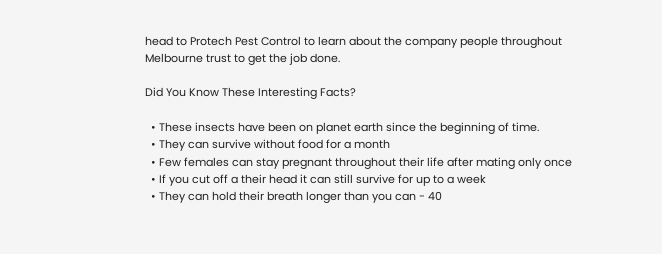head to Protech Pest Control to learn about the company people throughout Melbourne trust to get the job done.

Did You Know These Interesting Facts?

  • These insects have been on planet earth since the beginning of time.
  • They can survive without food for a month
  • Few females can stay pregnant throughout their life after mating only once
  • If you cut off a their head it can still survive for up to a week
  • They can hold their breath longer than you can - 40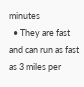minutes
  • They are fast and can run as fast as 3 miles per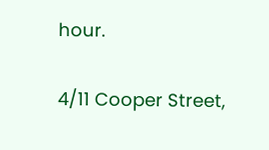hour.

4/11 Cooper Street,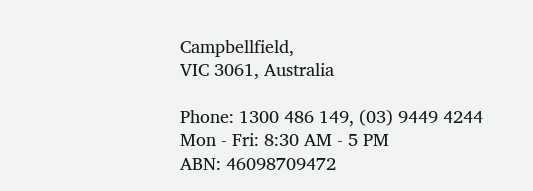Campbellfield,
VIC 3061, Australia

Phone: 1300 486 149, (03) 9449 4244
Mon - Fri: 8:30 AM - 5 PM
ABN: 46098709472